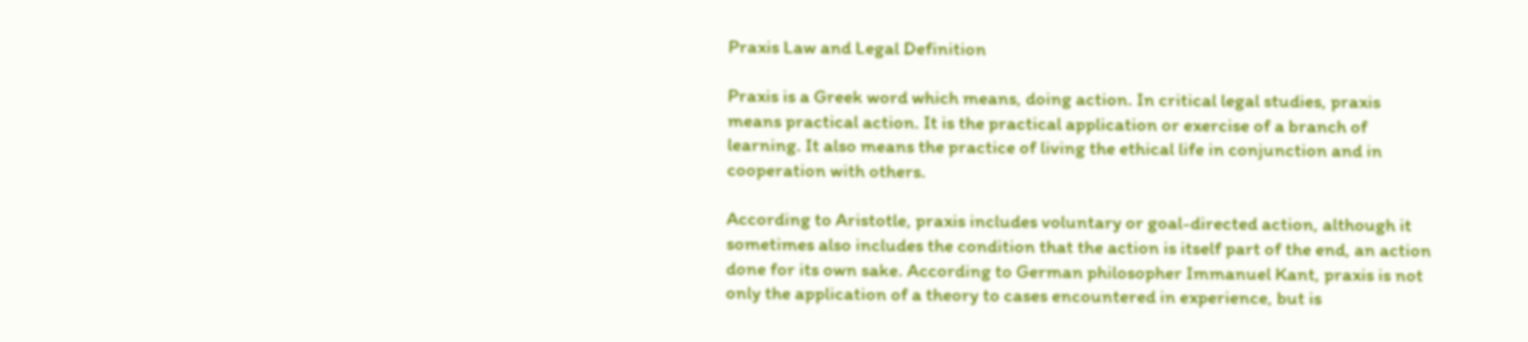Praxis Law and Legal Definition

Praxis is a Greek word which means, doing action. In critical legal studies, praxis means practical action. It is the practical application or exercise of a branch of learning. It also means the practice of living the ethical life in conjunction and in cooperation with others.

According to Aristotle, praxis includes voluntary or goal-directed action, although it sometimes also includes the condition that the action is itself part of the end, an action done for its own sake. According to German philosopher Immanuel Kant, praxis is not only the application of a theory to cases encountered in experience, but is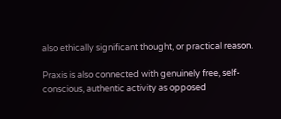also ethically significant thought, or practical reason.

Praxis is also connected with genuinely free, self-conscious, authentic activity as opposed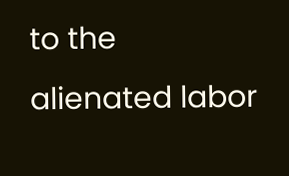to the alienated labor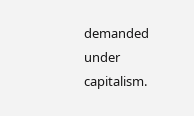demanded under capitalism.